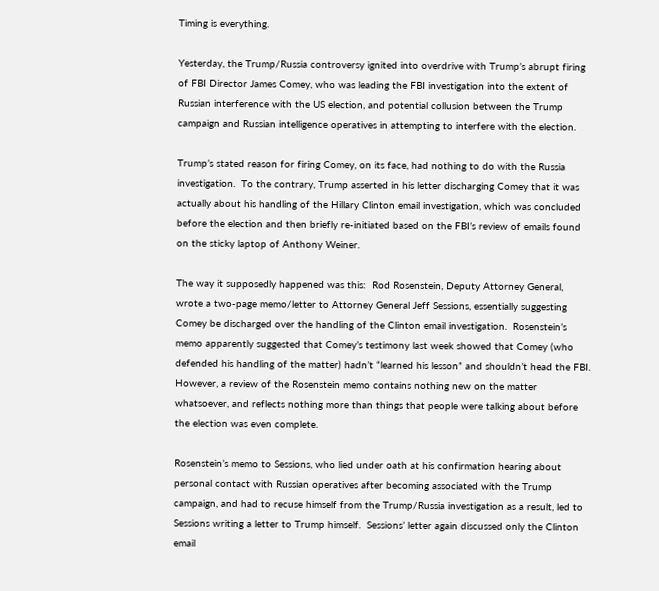Timing is everything.

Yesterday, the Trump/Russia controversy ignited into overdrive with Trump’s abrupt firing of FBI Director James Comey, who was leading the FBI investigation into the extent of Russian interference with the US election, and potential collusion between the Trump campaign and Russian intelligence operatives in attempting to interfere with the election.

Trump’s stated reason for firing Comey, on its face, had nothing to do with the Russia investigation.  To the contrary, Trump asserted in his letter discharging Comey that it was actually about his handling of the Hillary Clinton email investigation, which was concluded before the election and then briefly re-initiated based on the FBI’s review of emails found on the sticky laptop of Anthony Weiner.

The way it supposedly happened was this:  Rod Rosenstein, Deputy Attorney General, wrote a two-page memo/letter to Attorney General Jeff Sessions, essentially suggesting Comey be discharged over the handling of the Clinton email investigation.  Rosenstein’s memo apparently suggested that Comey’s testimony last week showed that Comey (who defended his handling of the matter) hadn’t “learned his lesson” and shouldn’t head the FBI.  However, a review of the Rosenstein memo contains nothing new on the matter whatsoever, and reflects nothing more than things that people were talking about before the election was even complete.

Rosenstein’s memo to Sessions, who lied under oath at his confirmation hearing about personal contact with Russian operatives after becoming associated with the Trump campaign, and had to recuse himself from the Trump/Russia investigation as a result, led to Sessions writing a letter to Trump himself.  Sessions’ letter again discussed only the Clinton email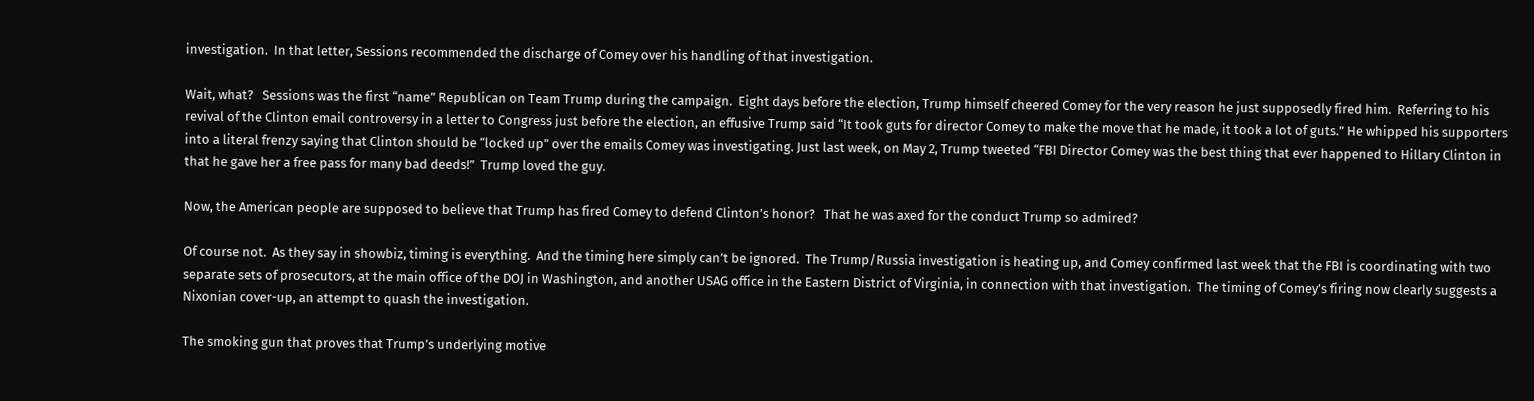investigation.  In that letter, Sessions recommended the discharge of Comey over his handling of that investigation.

Wait, what?   Sessions was the first “name” Republican on Team Trump during the campaign.  Eight days before the election, Trump himself cheered Comey for the very reason he just supposedly fired him.  Referring to his revival of the Clinton email controversy in a letter to Congress just before the election, an effusive Trump said “It took guts for director Comey to make the move that he made, it took a lot of guts.” He whipped his supporters into a literal frenzy saying that Clinton should be “locked up” over the emails Comey was investigating. Just last week, on May 2, Trump tweeted “FBI Director Comey was the best thing that ever happened to Hillary Clinton in that he gave her a free pass for many bad deeds!”  Trump loved the guy.

Now, the American people are supposed to believe that Trump has fired Comey to defend Clinton’s honor?   That he was axed for the conduct Trump so admired?

Of course not.  As they say in showbiz, timing is everything.  And the timing here simply can’t be ignored.  The Trump/Russia investigation is heating up, and Comey confirmed last week that the FBI is coordinating with two separate sets of prosecutors, at the main office of the DOJ in Washington, and another USAG office in the Eastern District of Virginia, in connection with that investigation.  The timing of Comey’s firing now clearly suggests a Nixonian cover-up, an attempt to quash the investigation.

The smoking gun that proves that Trump’s underlying motive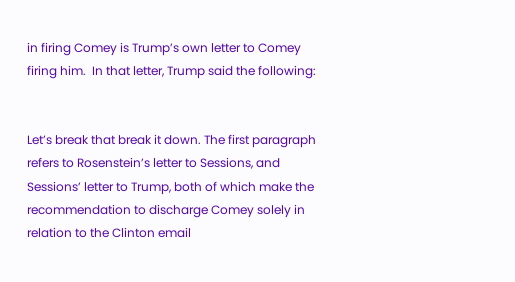in firing Comey is Trump’s own letter to Comey firing him.  In that letter, Trump said the following:


Let’s break that break it down. The first paragraph refers to Rosenstein’s letter to Sessions, and Sessions’ letter to Trump, both of which make the recommendation to discharge Comey solely in relation to the Clinton email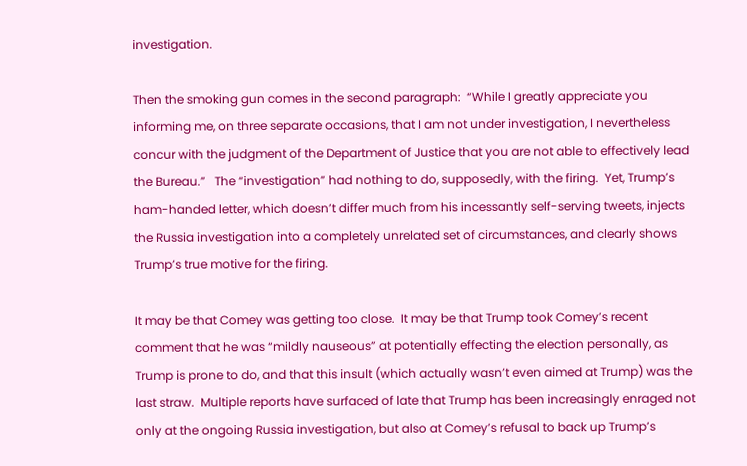investigation.

Then the smoking gun comes in the second paragraph:  “While I greatly appreciate you informing me, on three separate occasions, that I am not under investigation, I nevertheless concur with the judgment of the Department of Justice that you are not able to effectively lead the Bureau.”   The “investigation” had nothing to do, supposedly, with the firing.  Yet, Trump’s ham-handed letter, which doesn’t differ much from his incessantly self-serving tweets, injects the Russia investigation into a completely unrelated set of circumstances, and clearly shows Trump’s true motive for the firing.

It may be that Comey was getting too close.  It may be that Trump took Comey’s recent comment that he was “mildly nauseous” at potentially effecting the election personally, as Trump is prone to do, and that this insult (which actually wasn’t even aimed at Trump) was the last straw.  Multiple reports have surfaced of late that Trump has been increasingly enraged not only at the ongoing Russia investigation, but also at Comey’s refusal to back up Trump’s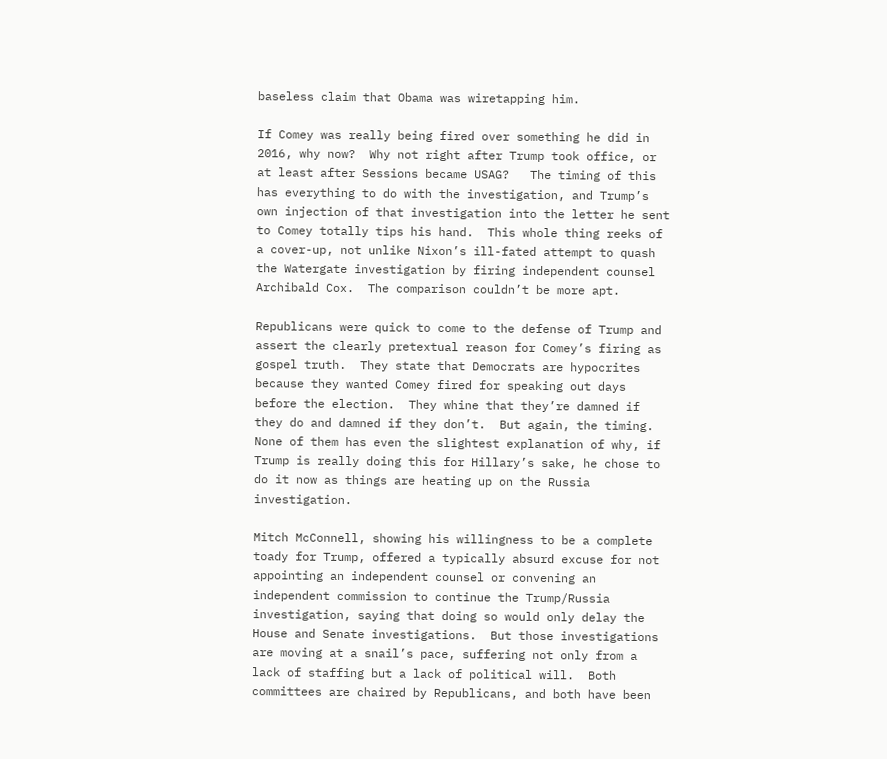baseless claim that Obama was wiretapping him.

If Comey was really being fired over something he did in 2016, why now?  Why not right after Trump took office, or at least after Sessions became USAG?   The timing of this has everything to do with the investigation, and Trump’s own injection of that investigation into the letter he sent to Comey totally tips his hand.  This whole thing reeks of a cover-up, not unlike Nixon’s ill-fated attempt to quash the Watergate investigation by firing independent counsel Archibald Cox.  The comparison couldn’t be more apt.

Republicans were quick to come to the defense of Trump and assert the clearly pretextual reason for Comey’s firing as gospel truth.  They state that Democrats are hypocrites because they wanted Comey fired for speaking out days before the election.  They whine that they’re damned if they do and damned if they don’t.  But again, the timing.  None of them has even the slightest explanation of why, if Trump is really doing this for Hillary’s sake, he chose to do it now as things are heating up on the Russia investigation.

Mitch McConnell, showing his willingness to be a complete toady for Trump, offered a typically absurd excuse for not appointing an independent counsel or convening an independent commission to continue the Trump/Russia investigation, saying that doing so would only delay the House and Senate investigations.  But those investigations are moving at a snail’s pace, suffering not only from a lack of staffing but a lack of political will.  Both committees are chaired by Republicans, and both have been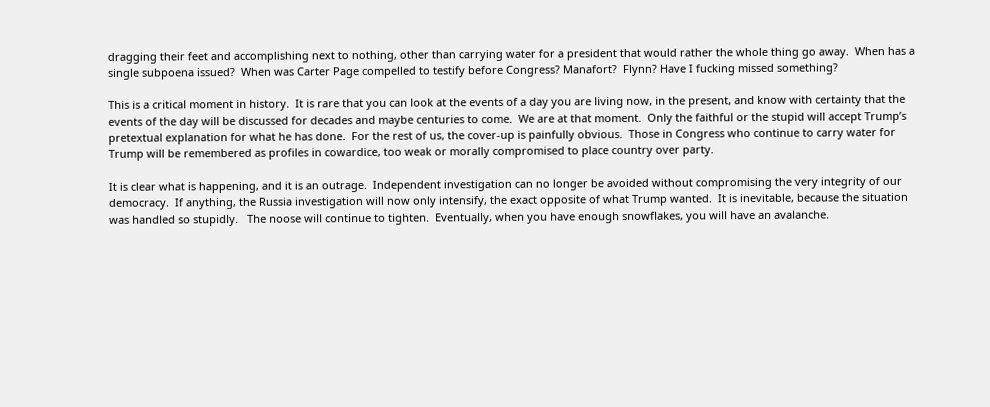dragging their feet and accomplishing next to nothing, other than carrying water for a president that would rather the whole thing go away.  When has a single subpoena issued?  When was Carter Page compelled to testify before Congress? Manafort?  Flynn? Have I fucking missed something?

This is a critical moment in history.  It is rare that you can look at the events of a day you are living now, in the present, and know with certainty that the events of the day will be discussed for decades and maybe centuries to come.  We are at that moment.  Only the faithful or the stupid will accept Trump’s pretextual explanation for what he has done.  For the rest of us, the cover-up is painfully obvious.  Those in Congress who continue to carry water for Trump will be remembered as profiles in cowardice, too weak or morally compromised to place country over party.

It is clear what is happening, and it is an outrage.  Independent investigation can no longer be avoided without compromising the very integrity of our democracy.  If anything, the Russia investigation will now only intensify, the exact opposite of what Trump wanted.  It is inevitable, because the situation was handled so stupidly.   The noose will continue to tighten.  Eventually, when you have enough snowflakes, you will have an avalanche.